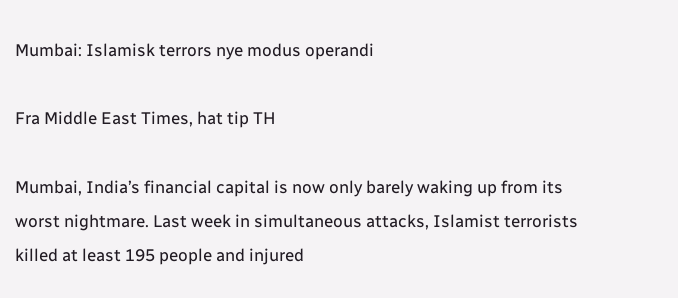Mumbai: Islamisk terrors nye modus operandi

Fra Middle East Times, hat tip TH

Mumbai, India’s financial capital is now only barely waking up from its worst nightmare. Last week in simultaneous attacks, Islamist terrorists killed at least 195 people and injured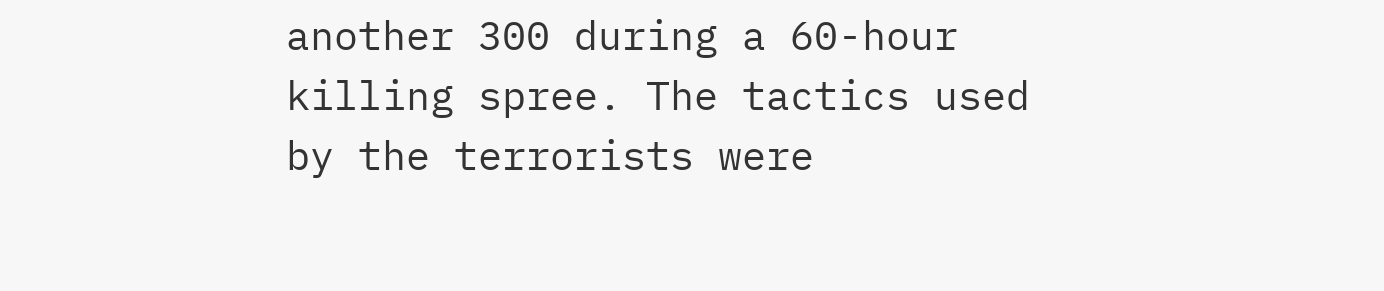another 300 during a 60-hour killing spree. The tactics used by the terrorists were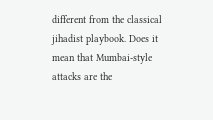different from the classical jihadist playbook. Does it mean that Mumbai-style attacks are the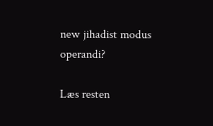new jihadist modus operandi?

Læs resten